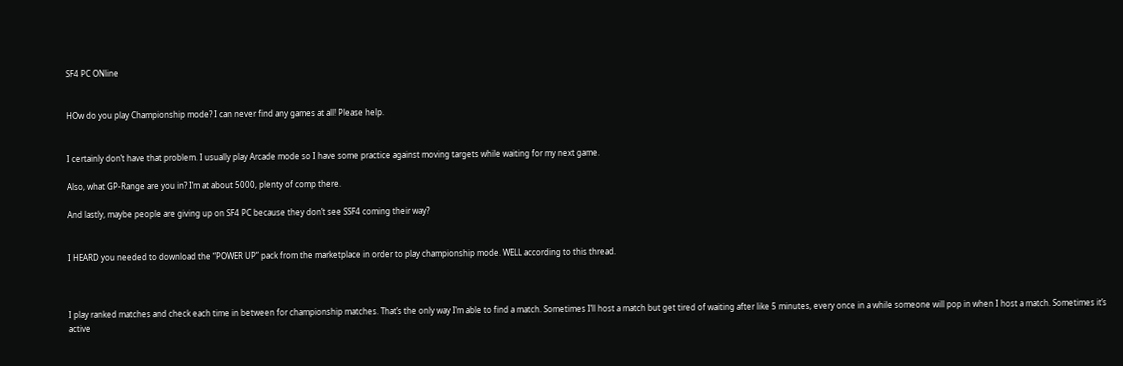SF4 PC ONline


HOw do you play Championship mode? I can never find any games at all! Please help.


I certainly don’t have that problem. I usually play Arcade mode so I have some practice against moving targets while waiting for my next game.

Also, what GP-Range are you in? I’m at about 5000, plenty of comp there.

And lastly, maybe people are giving up on SF4 PC because they don’t see SSF4 coming their way?


I HEARD you needed to download the “POWER UP” pack from the marketplace in order to play championship mode. WELL according to this thread.



I play ranked matches and check each time in between for championship matches. That’s the only way I’m able to find a match. Sometimes I’ll host a match but get tired of waiting after like 5 minutes, every once in a while someone will pop in when I host a match. Sometimes it’s active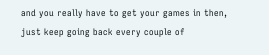and you really have to get your games in then, just keep going back every couple of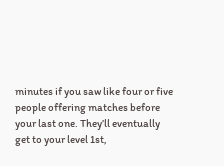minutes if you saw like four or five people offering matches before your last one. They’ll eventually get to your level 1st,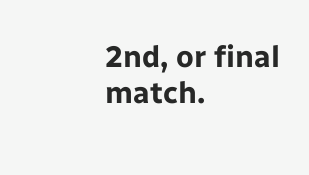2nd, or final match.